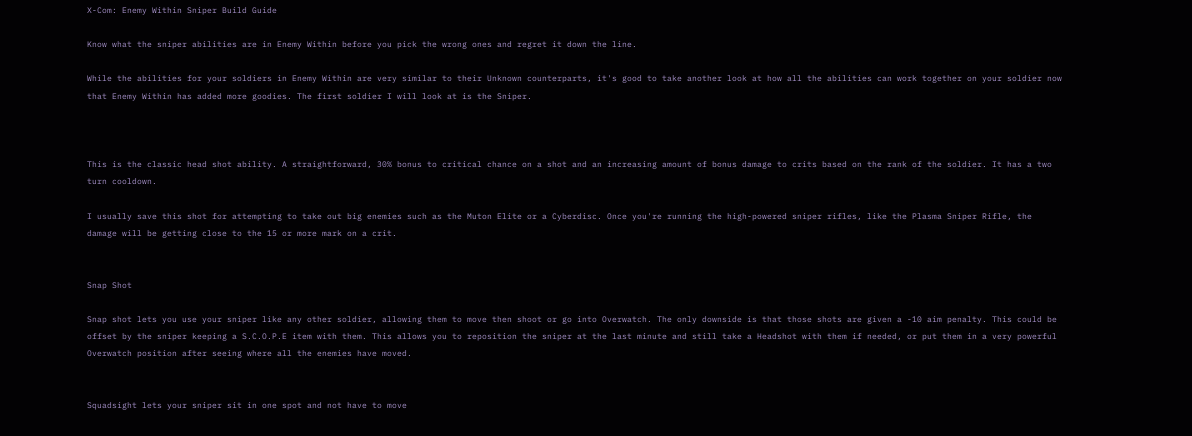X-Com: Enemy Within Sniper Build Guide

Know what the sniper abilities are in Enemy Within before you pick the wrong ones and regret it down the line.

While the abilities for your soldiers in Enemy Within are very similar to their Unknown counterparts, it's good to take another look at how all the abilities can work together on your soldier now that Enemy Within has added more goodies. The first soldier I will look at is the Sniper.



This is the classic head shot ability. A straightforward, 30% bonus to critical chance on a shot and an increasing amount of bonus damage to crits based on the rank of the soldier. It has a two turn cooldown.

I usually save this shot for attempting to take out big enemies such as the Muton Elite or a Cyberdisc. Once you're running the high-powered sniper rifles, like the Plasma Sniper Rifle, the damage will be getting close to the 15 or more mark on a crit.


Snap Shot

Snap shot lets you use your sniper like any other soldier, allowing them to move then shoot or go into Overwatch. The only downside is that those shots are given a -10 aim penalty. This could be offset by the sniper keeping a S.C.O.P.E item with them. This allows you to reposition the sniper at the last minute and still take a Headshot with them if needed, or put them in a very powerful Overwatch position after seeing where all the enemies have moved.


Squadsight lets your sniper sit in one spot and not have to move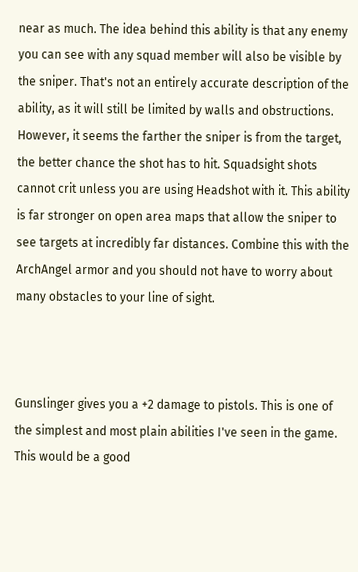near as much. The idea behind this ability is that any enemy you can see with any squad member will also be visible by the sniper. That's not an entirely accurate description of the ability, as it will still be limited by walls and obstructions. However, it seems the farther the sniper is from the target, the better chance the shot has to hit. Squadsight shots cannot crit unless you are using Headshot with it. This ability is far stronger on open area maps that allow the sniper to see targets at incredibly far distances. Combine this with the ArchAngel armor and you should not have to worry about many obstacles to your line of sight.



Gunslinger gives you a +2 damage to pistols. This is one of the simplest and most plain abilities I've seen in the game. This would be a good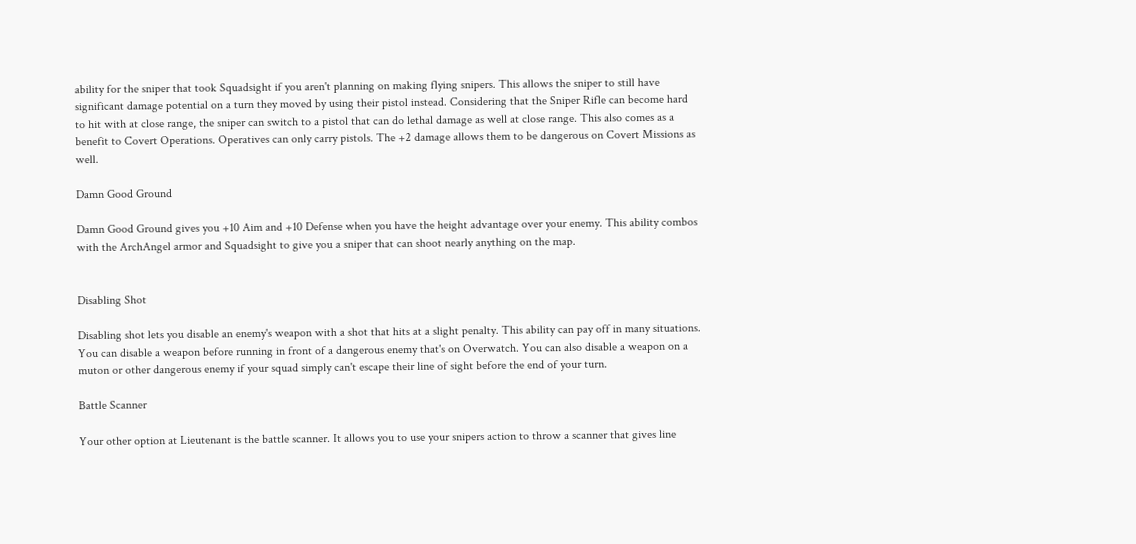ability for the sniper that took Squadsight if you aren't planning on making flying snipers. This allows the sniper to still have significant damage potential on a turn they moved by using their pistol instead. Considering that the Sniper Rifle can become hard to hit with at close range, the sniper can switch to a pistol that can do lethal damage as well at close range. This also comes as a  benefit to Covert Operations. Operatives can only carry pistols. The +2 damage allows them to be dangerous on Covert Missions as well.

Damn Good Ground

Damn Good Ground gives you +10 Aim and +10 Defense when you have the height advantage over your enemy. This ability combos with the ArchAngel armor and Squadsight to give you a sniper that can shoot nearly anything on the map.


Disabling Shot

Disabling shot lets you disable an enemy's weapon with a shot that hits at a slight penalty. This ability can pay off in many situations. You can disable a weapon before running in front of a dangerous enemy that's on Overwatch. You can also disable a weapon on a muton or other dangerous enemy if your squad simply can't escape their line of sight before the end of your turn.

Battle Scanner

Your other option at Lieutenant is the battle scanner. It allows you to use your snipers action to throw a scanner that gives line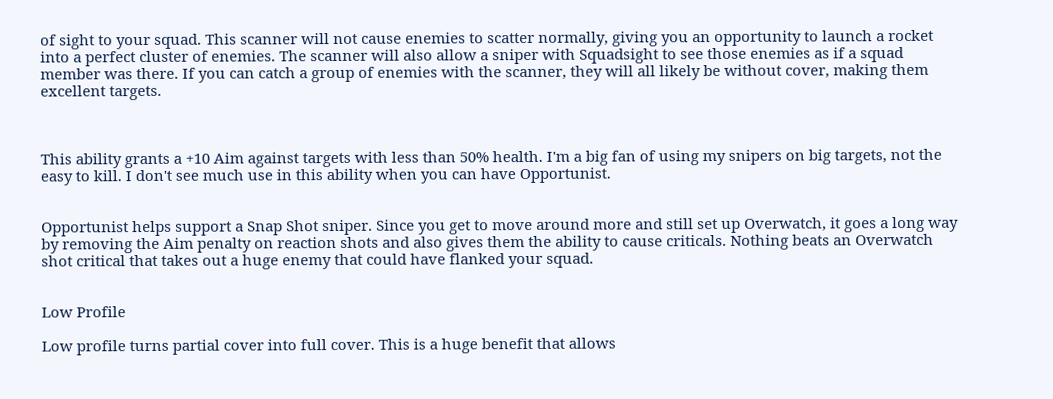of sight to your squad. This scanner will not cause enemies to scatter normally, giving you an opportunity to launch a rocket into a perfect cluster of enemies. The scanner will also allow a sniper with Squadsight to see those enemies as if a squad member was there. If you can catch a group of enemies with the scanner, they will all likely be without cover, making them excellent targets.



This ability grants a +10 Aim against targets with less than 50% health. I'm a big fan of using my snipers on big targets, not the easy to kill. I don't see much use in this ability when you can have Opportunist.


Opportunist helps support a Snap Shot sniper. Since you get to move around more and still set up Overwatch, it goes a long way by removing the Aim penalty on reaction shots and also gives them the ability to cause criticals. Nothing beats an Overwatch shot critical that takes out a huge enemy that could have flanked your squad.


Low Profile

Low profile turns partial cover into full cover. This is a huge benefit that allows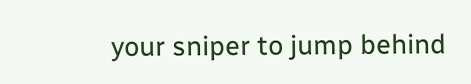your sniper to jump behind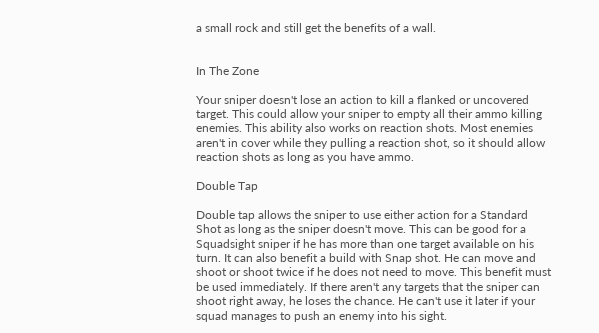a small rock and still get the benefits of a wall.


In The Zone

Your sniper doesn't lose an action to kill a flanked or uncovered target. This could allow your sniper to empty all their ammo killing enemies. This ability also works on reaction shots. Most enemies aren't in cover while they pulling a reaction shot, so it should allow reaction shots as long as you have ammo.

Double Tap

Double tap allows the sniper to use either action for a Standard Shot as long as the sniper doesn't move. This can be good for a Squadsight sniper if he has more than one target available on his turn. It can also benefit a build with Snap shot. He can move and shoot or shoot twice if he does not need to move. This benefit must be used immediately. If there aren't any targets that the sniper can shoot right away, he loses the chance. He can't use it later if your squad manages to push an enemy into his sight.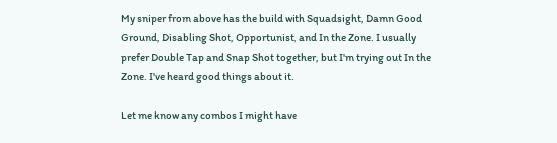My sniper from above has the build with Squadsight, Damn Good Ground, Disabling Shot, Opportunist, and In the Zone. I usually prefer Double Tap and Snap Shot together, but I'm trying out In the Zone. I've heard good things about it.

Let me know any combos I might have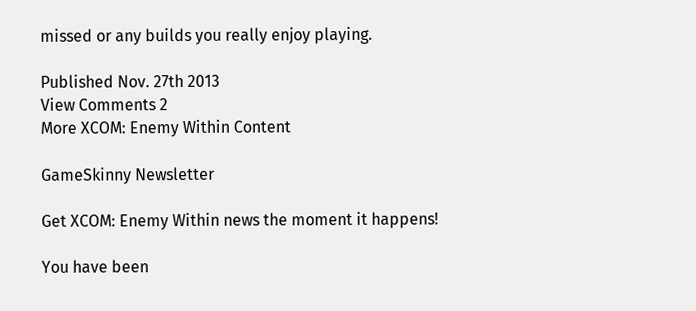missed or any builds you really enjoy playing.

Published Nov. 27th 2013
View Comments 2
More XCOM: Enemy Within Content

GameSkinny Newsletter

Get XCOM: Enemy Within news the moment it happens!

You have been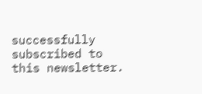successfully subscribed to this newsletter.